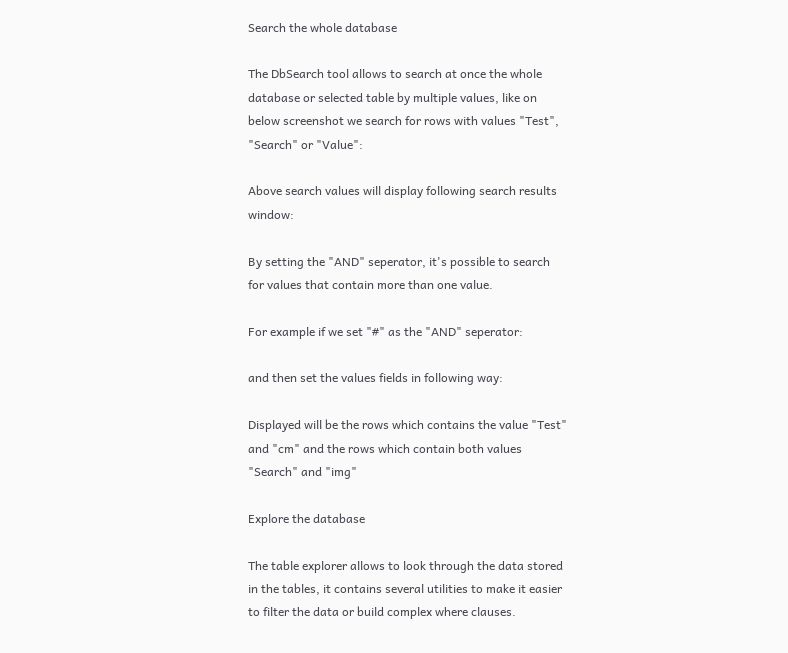Search the whole database

The DbSearch tool allows to search at once the whole database or selected table by multiple values, like on below screenshot we search for rows with values "Test", "Search" or "Value":

Above search values will display following search results window:

By setting the "AND" seperator, it's possible to search for values that contain more than one value.

For example if we set "#" as the "AND" seperator:

and then set the values fields in following way:

Displayed will be the rows which contains the value "Test" and "cm" and the rows which contain both values "Search" and "img"

Explore the database

The table explorer allows to look through the data stored in the tables, it contains several utilities to make it easier to filter the data or build complex where clauses.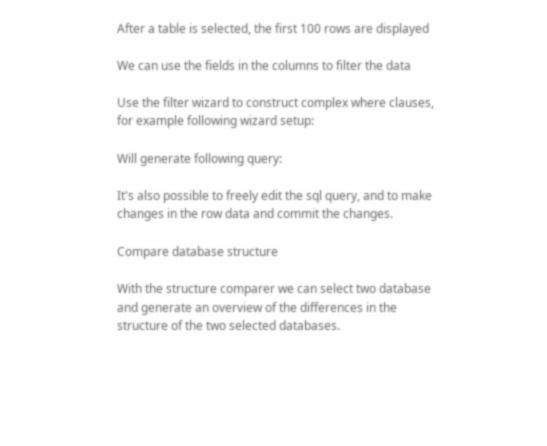After a table is selected, the first 100 rows are displayed

We can use the fields in the columns to filter the data

Use the filter wizard to construct complex where clauses, for example following wizard setup:

Will generate following query:

It's also possible to freely edit the sql query, and to make changes in the row data and commit the changes.

Compare database structure

With the structure comparer we can select two database and generate an overview of the differences in the structure of the two selected databases.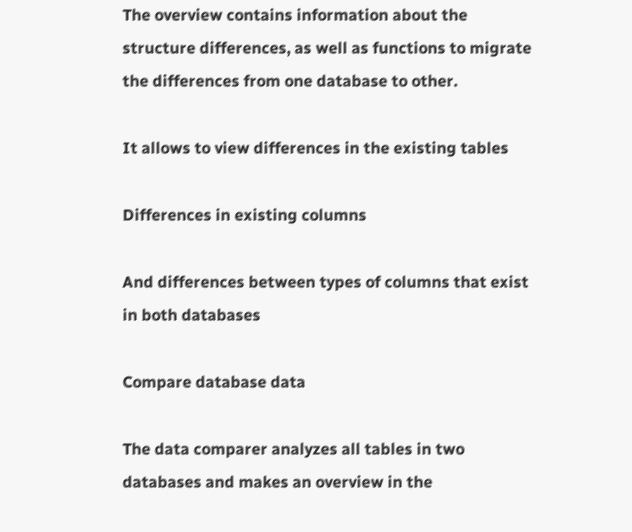The overview contains information about the structure differences, as well as functions to migrate the differences from one database to other.

It allows to view differences in the existing tables

Differences in existing columns

And differences between types of columns that exist in both databases

Compare database data

The data comparer analyzes all tables in two databases and makes an overview in the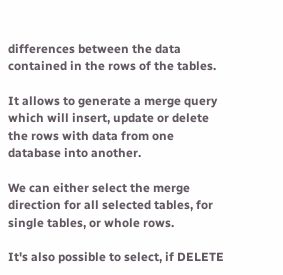differences between the data contained in the rows of the tables.

It allows to generate a merge query which will insert, update or delete the rows with data from one database into another.

We can either select the merge direction for all selected tables, for single tables, or whole rows.

It's also possible to select, if DELETE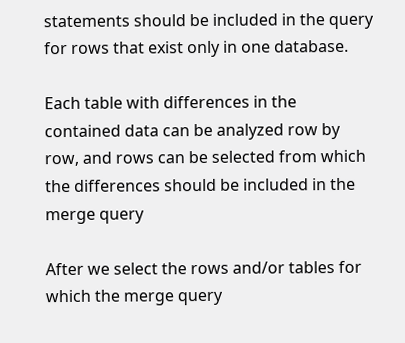statements should be included in the query for rows that exist only in one database.

Each table with differences in the contained data can be analyzed row by row, and rows can be selected from which the differences should be included in the merge query

After we select the rows and/or tables for which the merge query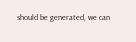should be generated, we can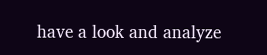have a look and analyze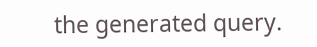the generated query.